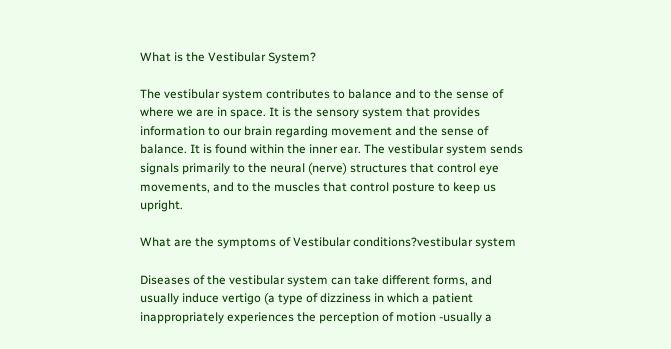What is the Vestibular System?

The vestibular system contributes to balance and to the sense of where we are in space. It is the sensory system that provides information to our brain regarding movement and the sense of balance. It is found within the inner ear. The vestibular system sends signals primarily to the neural (nerve) structures that control eye movements, and to the muscles that control posture to keep us upright.

What are the symptoms of Vestibular conditions?vestibular system

Diseases of the vestibular system can take different forms, and usually induce vertigo (a type of dizziness in which a patient inappropriately experiences the perception of motion -usually a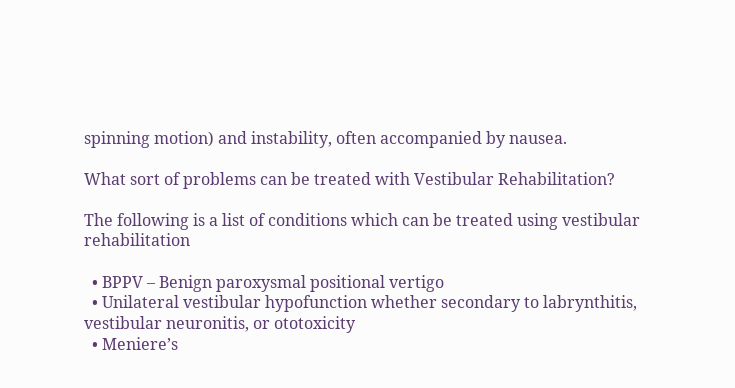spinning motion) and instability, often accompanied by nausea.

What sort of problems can be treated with Vestibular Rehabilitation?

The following is a list of conditions which can be treated using vestibular rehabilitation

  • BPPV – Benign paroxysmal positional vertigo
  • Unilateral vestibular hypofunction whether secondary to labrynthitis, vestibular neuronitis, or ototoxicity
  • Meniere’s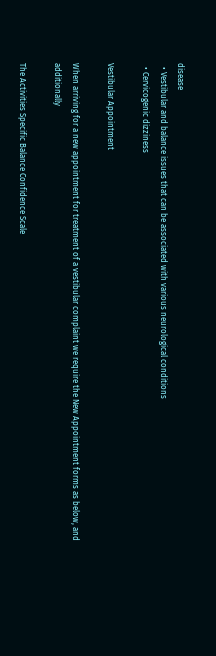disease
  • Vestibular and balance issues that can be associated with various neurological conditions
  • Cervicogenic dizziness

Vestibular Appointment

When arriving for a new appointment for treatment of a vestibular complaint we require the New Appointment forms as below, and additionally

The Activities Specific Balance Confidence Scale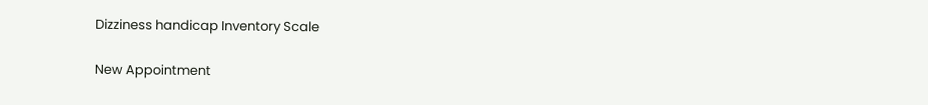Dizziness handicap Inventory Scale

New Appointment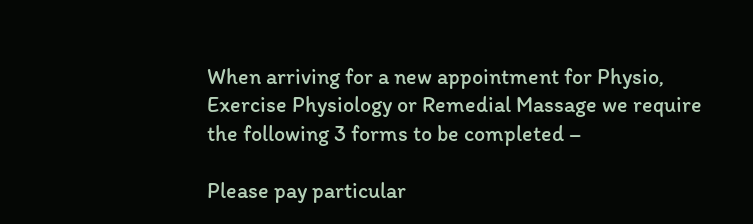When arriving for a new appointment for Physio, Exercise Physiology or Remedial Massage we require the following 3 forms to be completed –

Please pay particular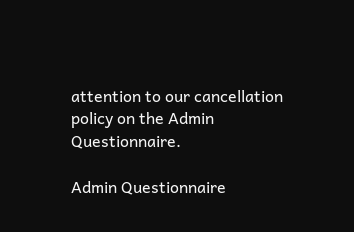attention to our cancellation policy on the Admin Questionnaire.

Admin Questionnaire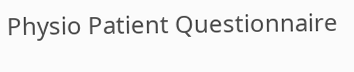Physio Patient Questionnaire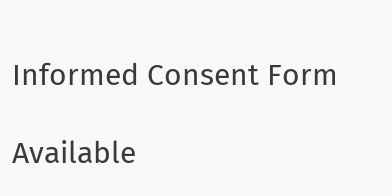Informed Consent Form

Available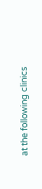at the following clinics